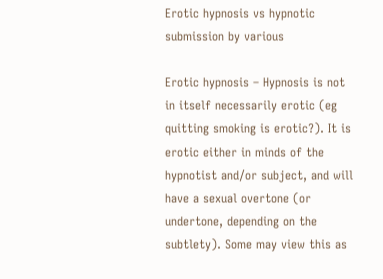Erotic hypnosis vs hypnotic submission by various

Erotic hypnosis – Hypnosis is not in itself necessarily erotic (eg quitting smoking is erotic?). It is erotic either in minds of the hypnotist and/or subject, and will have a sexual overtone (or undertone, depending on the subtlety). Some may view this as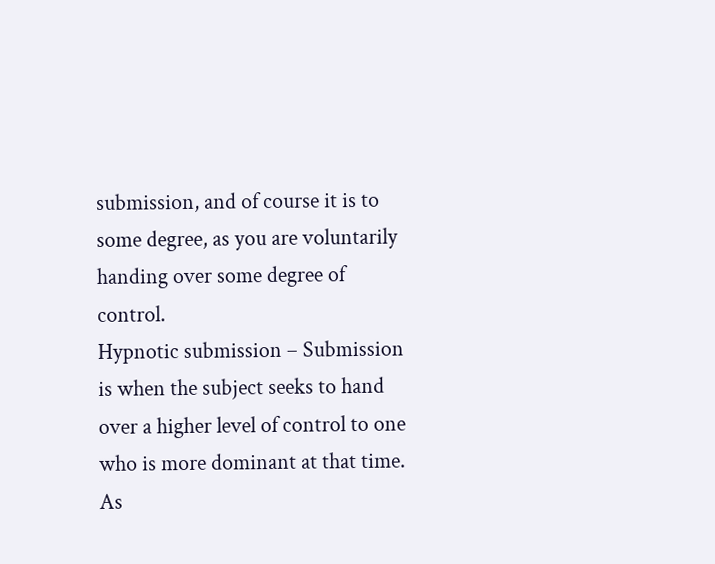submission, and of course it is to some degree, as you are voluntarily handing over some degree of control.
Hypnotic submission – Submission is when the subject seeks to hand over a higher level of control to one who is more dominant at that time. As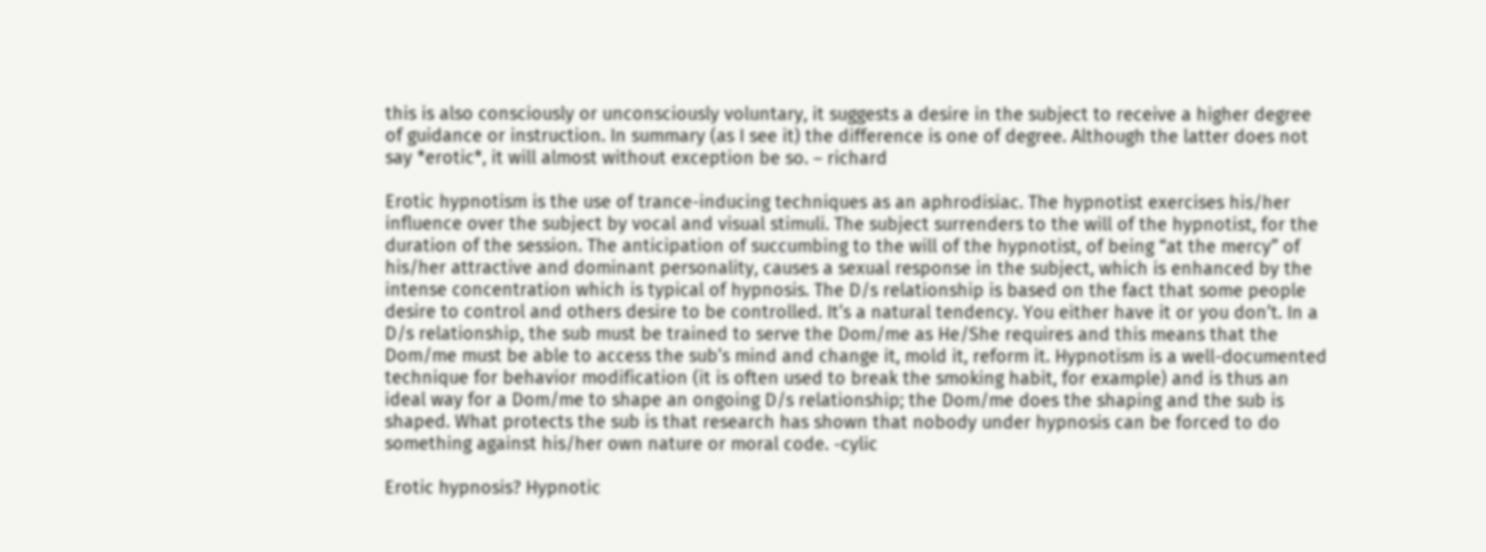this is also consciously or unconsciously voluntary, it suggests a desire in the subject to receive a higher degree of guidance or instruction. In summary (as I see it) the difference is one of degree. Although the latter does not say *erotic*, it will almost without exception be so. – richard

Erotic hypnotism is the use of trance-inducing techniques as an aphrodisiac. The hypnotist exercises his/her influence over the subject by vocal and visual stimuli. The subject surrenders to the will of the hypnotist, for the duration of the session. The anticipation of succumbing to the will of the hypnotist, of being “at the mercy” of his/her attractive and dominant personality, causes a sexual response in the subject, which is enhanced by the intense concentration which is typical of hypnosis. The D/s relationship is based on the fact that some people desire to control and others desire to be controlled. It’s a natural tendency. You either have it or you don’t. In a D/s relationship, the sub must be trained to serve the Dom/me as He/She requires and this means that the Dom/me must be able to access the sub’s mind and change it, mold it, reform it. Hypnotism is a well-documented technique for behavior modification (it is often used to break the smoking habit, for example) and is thus an ideal way for a Dom/me to shape an ongoing D/s relationship; the Dom/me does the shaping and the sub is shaped. What protects the sub is that research has shown that nobody under hypnosis can be forced to do something against his/her own nature or moral code. -cylic

Erotic hypnosis? Hypnotic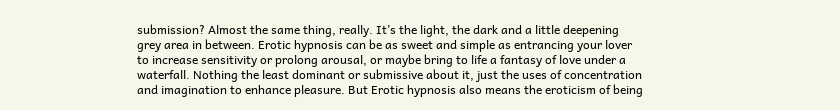submission? Almost the same thing, really. It’s the light, the dark and a little deepening grey area in between. Erotic hypnosis can be as sweet and simple as entrancing your lover to increase sensitivity or prolong arousal, or maybe bring to life a fantasy of love under a waterfall. Nothing the least dominant or submissive about it, just the uses of concentration and imagination to enhance pleasure. But Erotic hypnosis also means the eroticism of being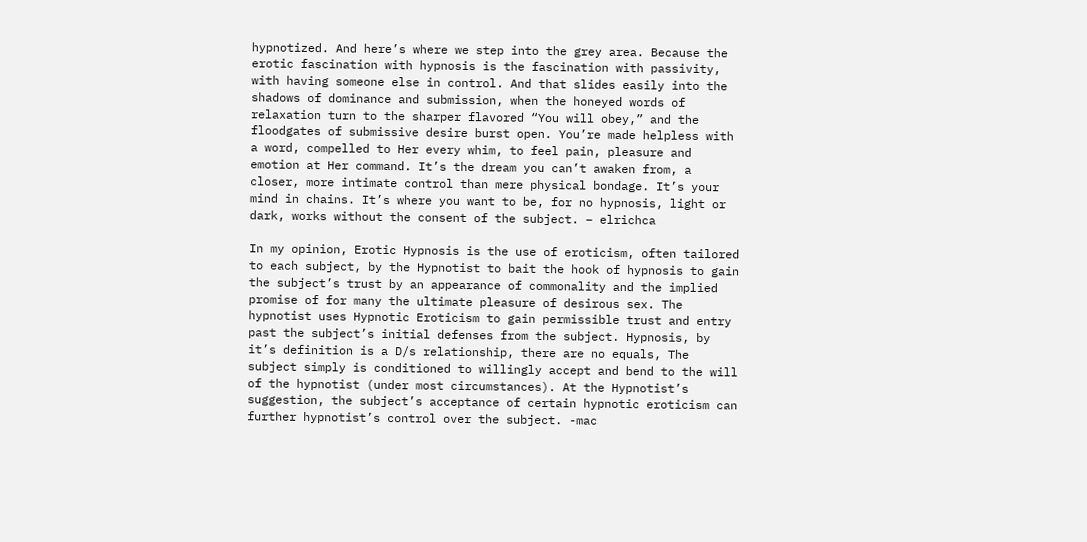hypnotized. And here’s where we step into the grey area. Because the erotic fascination with hypnosis is the fascination with passivity, with having someone else in control. And that slides easily into the shadows of dominance and submission, when the honeyed words of relaxation turn to the sharper flavored “You will obey,” and the floodgates of submissive desire burst open. You’re made helpless with a word, compelled to Her every whim, to feel pain, pleasure and emotion at Her command. It’s the dream you can’t awaken from, a closer, more intimate control than mere physical bondage. It’s your mind in chains. It’s where you want to be, for no hypnosis, light or dark, works without the consent of the subject. – elrichca

In my opinion, Erotic Hypnosis is the use of eroticism, often tailored to each subject, by the Hypnotist to bait the hook of hypnosis to gain the subject’s trust by an appearance of commonality and the implied promise of for many the ultimate pleasure of desirous sex. The hypnotist uses Hypnotic Eroticism to gain permissible trust and entry past the subject’s initial defenses from the subject. Hypnosis, by it’s definition is a D/s relationship, there are no equals, The subject simply is conditioned to willingly accept and bend to the will of the hypnotist (under most circumstances). At the Hypnotist’s suggestion, the subject’s acceptance of certain hypnotic eroticism can further hypnotist’s control over the subject. -mac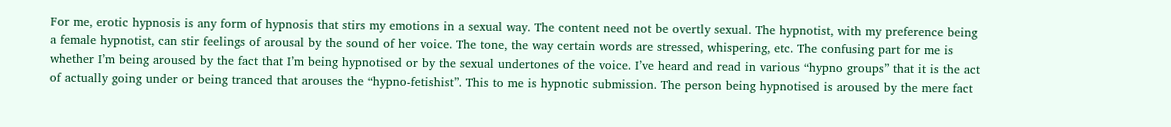For me, erotic hypnosis is any form of hypnosis that stirs my emotions in a sexual way. The content need not be overtly sexual. The hypnotist, with my preference being a female hypnotist, can stir feelings of arousal by the sound of her voice. The tone, the way certain words are stressed, whispering, etc. The confusing part for me is whether I’m being aroused by the fact that I’m being hypnotised or by the sexual undertones of the voice. I’ve heard and read in various “hypno groups” that it is the act of actually going under or being tranced that arouses the “hypno-fetishist”. This to me is hypnotic submission. The person being hypnotised is aroused by the mere fact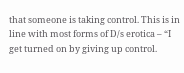that someone is taking control. This is in line with most forms of D/s erotica – “I get turned on by giving up control.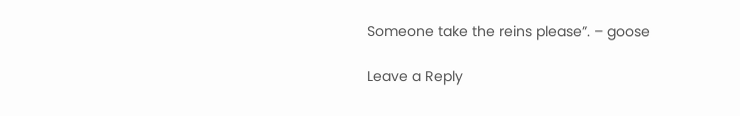Someone take the reins please”. – goose

Leave a Reply